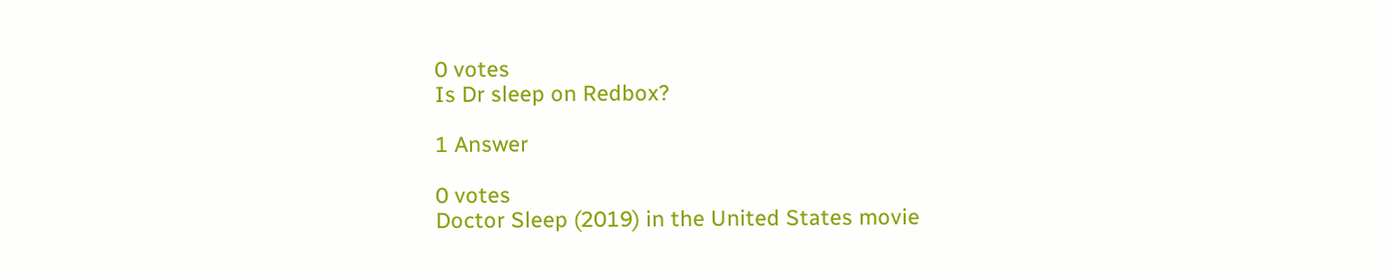0 votes
Is Dr sleep on Redbox?

1 Answer

0 votes
Doctor Sleep (2019) in the United States movie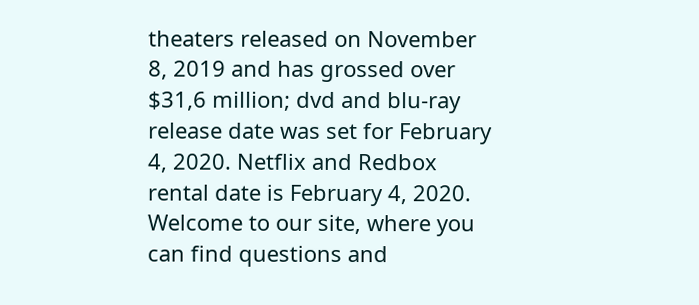theaters released on November 8, 2019 and has grossed over $31,6 million; dvd and blu-ray release date was set for February 4, 2020. Netflix and Redbox rental date is February 4, 2020.
Welcome to our site, where you can find questions and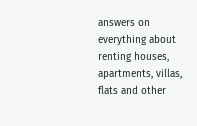answers on everything about renting houses, apartments, villas, flats and other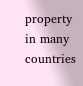property in many countries